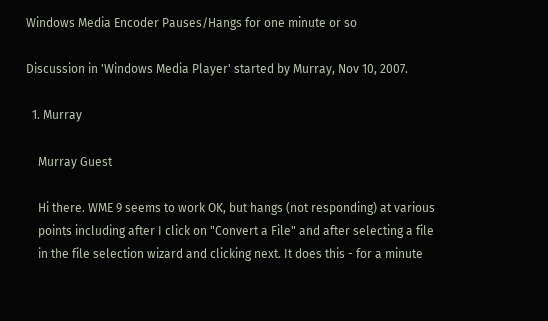Windows Media Encoder Pauses/Hangs for one minute or so

Discussion in 'Windows Media Player' started by Murray, Nov 10, 2007.

  1. Murray

    Murray Guest

    Hi there. WME 9 seems to work OK, but hangs (not responding) at various
    points including after I click on "Convert a File" and after selecting a file
    in the file selection wizard and clicking next. It does this - for a minute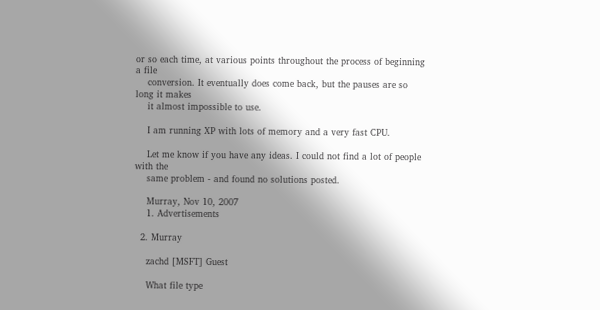or so each time, at various points throughout the process of beginning a file
    conversion. It eventually does come back, but the pauses are so long it makes
    it almost impossible to use.

    I am running XP with lots of memory and a very fast CPU.

    Let me know if you have any ideas. I could not find a lot of people with the
    same problem - and found no solutions posted.

    Murray, Nov 10, 2007
    1. Advertisements

  2. Murray

    zachd [MSFT] Guest

    What file type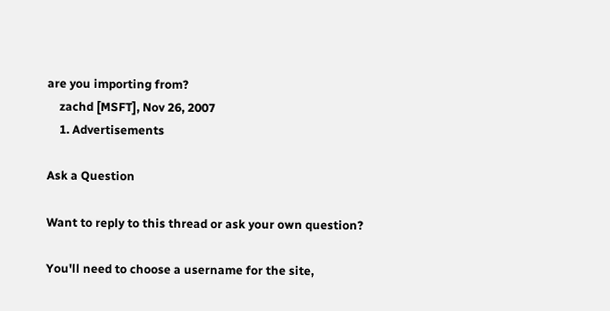are you importing from?
    zachd [MSFT], Nov 26, 2007
    1. Advertisements

Ask a Question

Want to reply to this thread or ask your own question?

You'll need to choose a username for the site,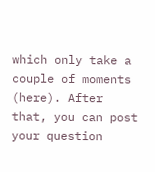which only take a couple of moments (here). After that, you can post your question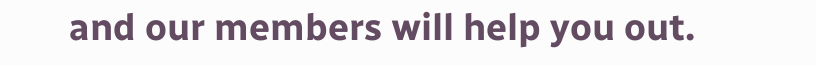and our members will help you out.